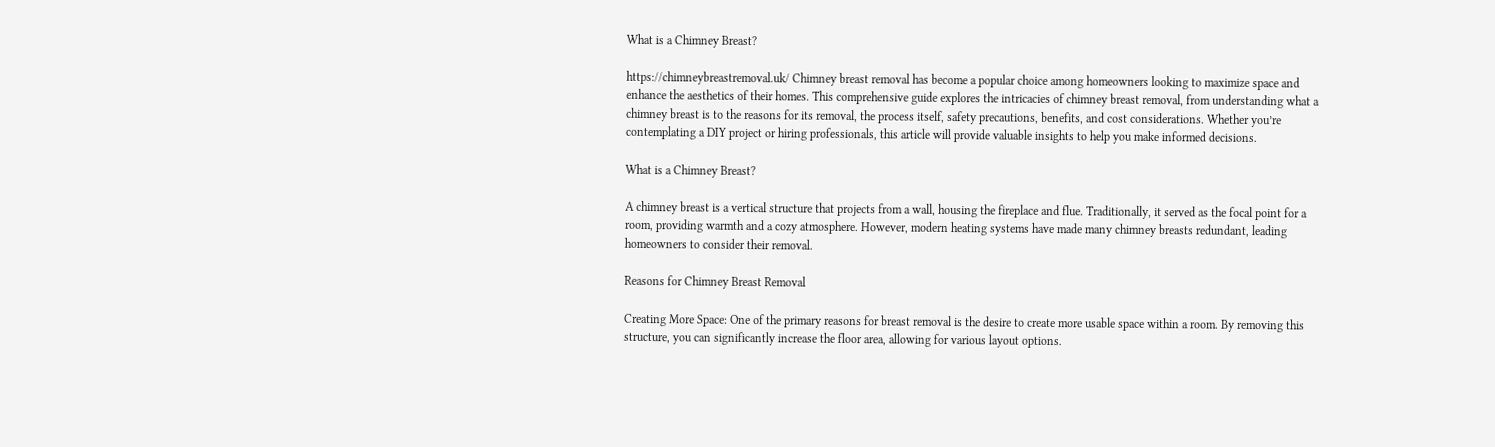What is a Chimney Breast?

https://chimneybreastremoval.uk/ Chimney breast removal has become a popular choice among homeowners looking to maximize space and enhance the aesthetics of their homes. This comprehensive guide explores the intricacies of chimney breast removal, from understanding what a chimney breast is to the reasons for its removal, the process itself, safety precautions, benefits, and cost considerations. Whether you’re contemplating a DIY project or hiring professionals, this article will provide valuable insights to help you make informed decisions.

What is a Chimney Breast?

A chimney breast is a vertical structure that projects from a wall, housing the fireplace and flue. Traditionally, it served as the focal point for a room, providing warmth and a cozy atmosphere. However, modern heating systems have made many chimney breasts redundant, leading homeowners to consider their removal.

Reasons for Chimney Breast Removal

Creating More Space: One of the primary reasons for breast removal is the desire to create more usable space within a room. By removing this structure, you can significantly increase the floor area, allowing for various layout options.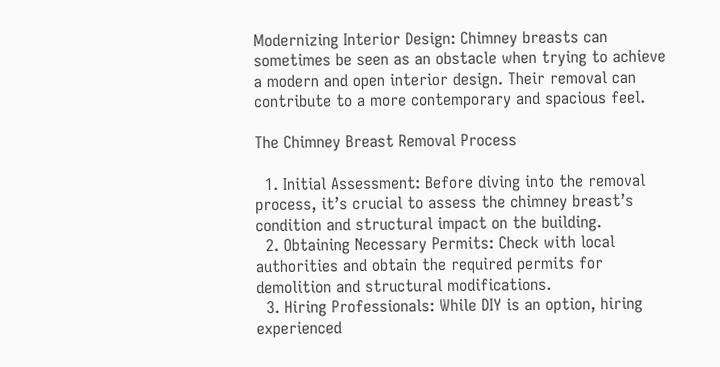Modernizing Interior Design: Chimney breasts can sometimes be seen as an obstacle when trying to achieve a modern and open interior design. Their removal can contribute to a more contemporary and spacious feel.

The Chimney Breast Removal Process

  1. Initial Assessment: Before diving into the removal process, it’s crucial to assess the chimney breast’s condition and structural impact on the building.
  2. Obtaining Necessary Permits: Check with local authorities and obtain the required permits for demolition and structural modifications.
  3. Hiring Professionals: While DIY is an option, hiring experienced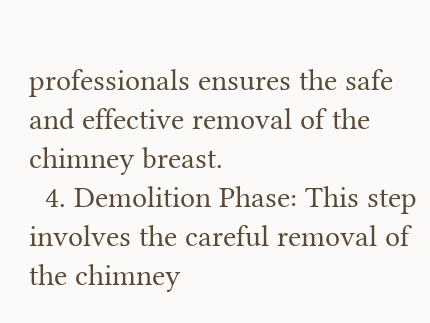professionals ensures the safe and effective removal of the chimney breast.
  4. Demolition Phase: This step involves the careful removal of the chimney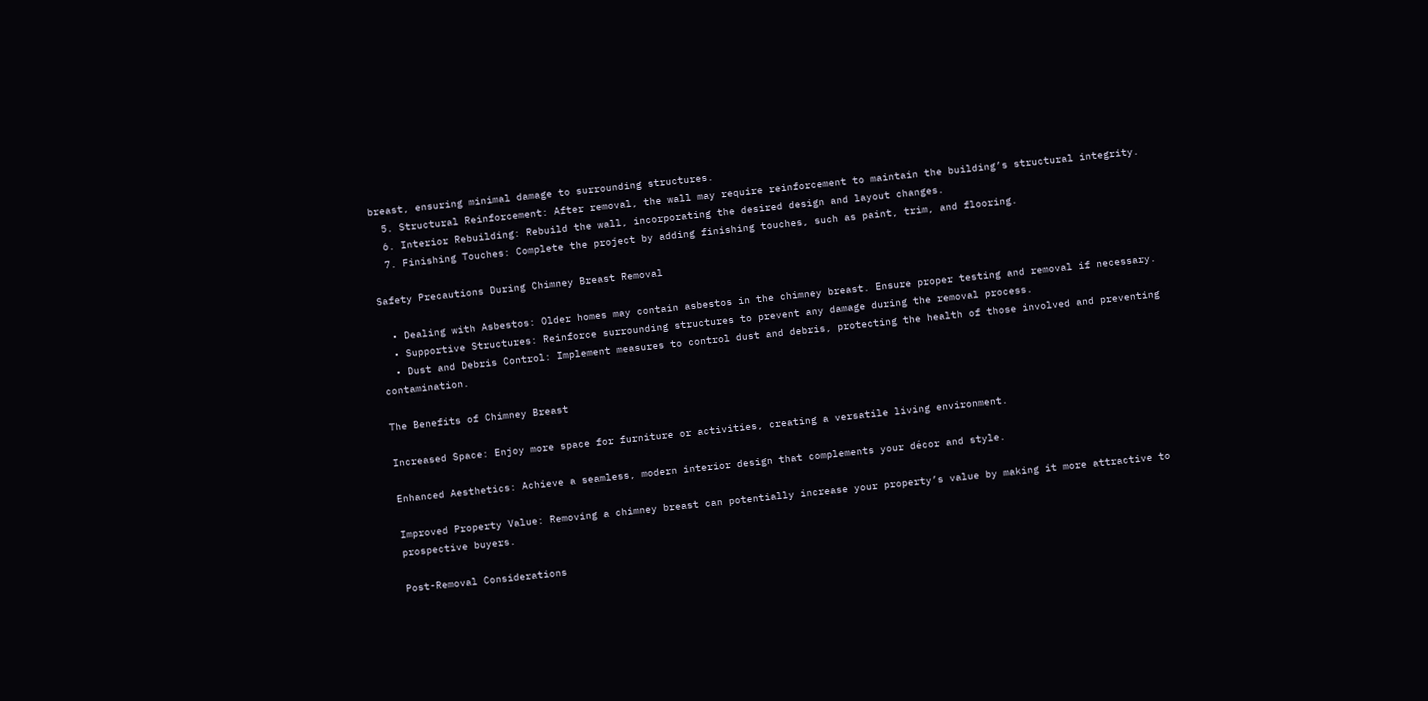breast, ensuring minimal damage to surrounding structures.
  5. Structural Reinforcement: After removal, the wall may require reinforcement to maintain the building’s structural integrity.
  6. Interior Rebuilding: Rebuild the wall, incorporating the desired design and layout changes.
  7. Finishing Touches: Complete the project by adding finishing touches, such as paint, trim, and flooring.

Safety Precautions During Chimney Breast Removal

  • Dealing with Asbestos: Older homes may contain asbestos in the chimney breast. Ensure proper testing and removal if necessary.
  • Supportive Structures: Reinforce surrounding structures to prevent any damage during the removal process.
  • Dust and Debris Control: Implement measures to control dust and debris, protecting the health of those involved and preventing contamination.

The Benefits of Chimney Breast

Increased Space: Enjoy more space for furniture or activities, creating a versatile living environment.

Enhanced Aesthetics: Achieve a seamless, modern interior design that complements your décor and style.

Improved Property Value: Removing a chimney breast can potentially increase your property’s value by making it more attractive to prospective buyers.

Post-Removal Considerations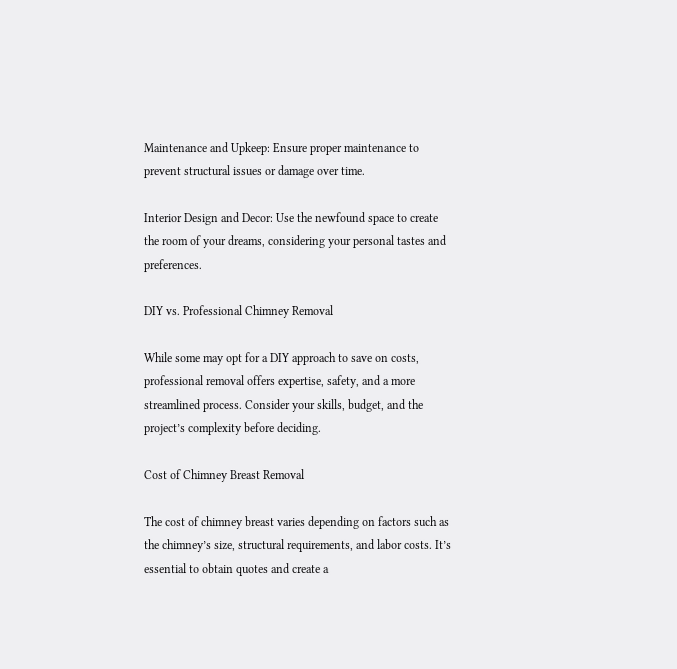Maintenance and Upkeep: Ensure proper maintenance to prevent structural issues or damage over time.

Interior Design and Decor: Use the newfound space to create the room of your dreams, considering your personal tastes and preferences.

DIY vs. Professional Chimney Removal

While some may opt for a DIY approach to save on costs, professional removal offers expertise, safety, and a more streamlined process. Consider your skills, budget, and the project’s complexity before deciding.

Cost of Chimney Breast Removal

The cost of chimney breast varies depending on factors such as the chimney’s size, structural requirements, and labor costs. It’s essential to obtain quotes and create a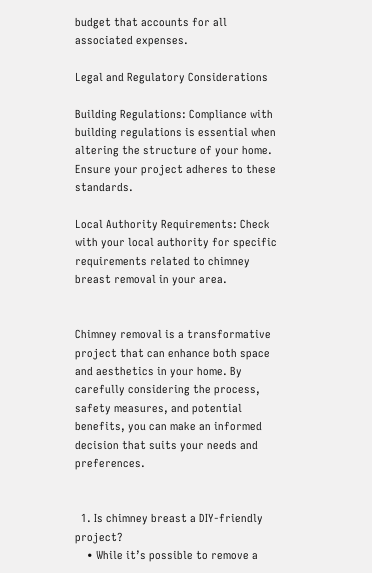budget that accounts for all associated expenses.

Legal and Regulatory Considerations

Building Regulations: Compliance with building regulations is essential when altering the structure of your home. Ensure your project adheres to these standards.

Local Authority Requirements: Check with your local authority for specific requirements related to chimney breast removal in your area.


Chimney removal is a transformative project that can enhance both space and aesthetics in your home. By carefully considering the process, safety measures, and potential benefits, you can make an informed decision that suits your needs and preferences.


  1. Is chimney breast a DIY-friendly project?
    • While it’s possible to remove a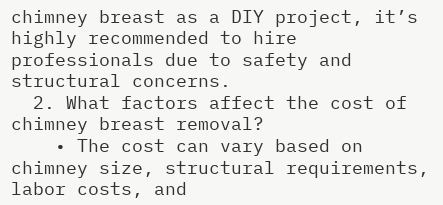chimney breast as a DIY project, it’s highly recommended to hire professionals due to safety and structural concerns.
  2. What factors affect the cost of chimney breast removal?
    • The cost can vary based on chimney size, structural requirements, labor costs, and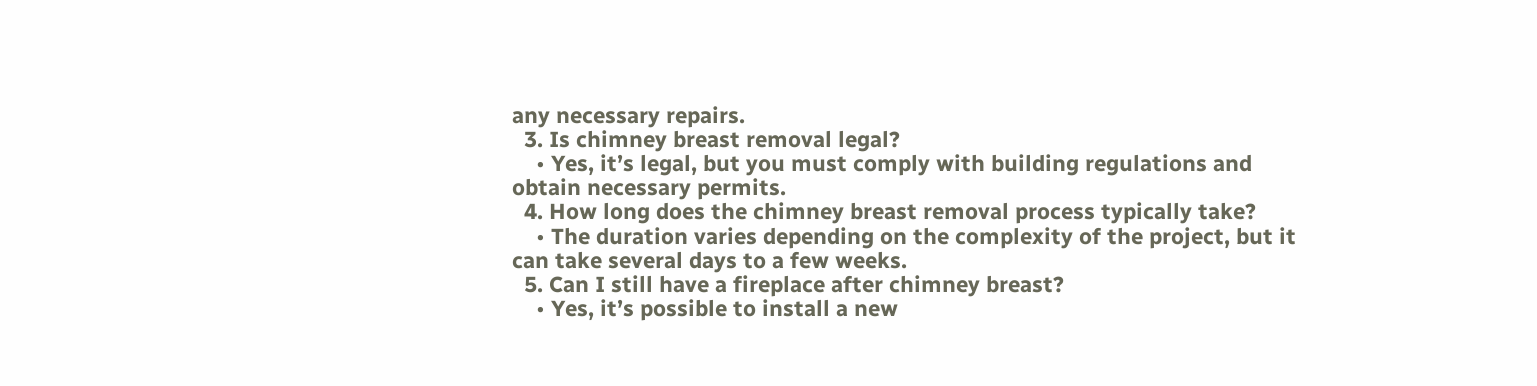any necessary repairs.
  3. Is chimney breast removal legal?
    • Yes, it’s legal, but you must comply with building regulations and obtain necessary permits.
  4. How long does the chimney breast removal process typically take?
    • The duration varies depending on the complexity of the project, but it can take several days to a few weeks.
  5. Can I still have a fireplace after chimney breast?
    • Yes, it’s possible to install a new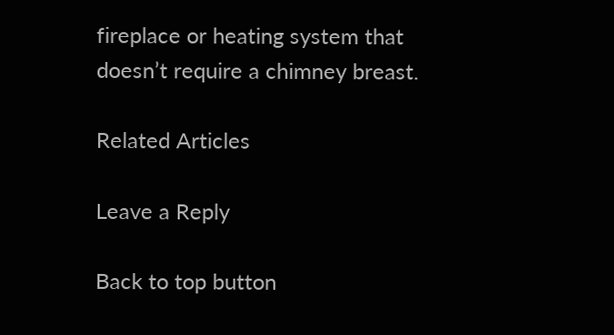fireplace or heating system that doesn’t require a chimney breast.

Related Articles

Leave a Reply

Back to top button